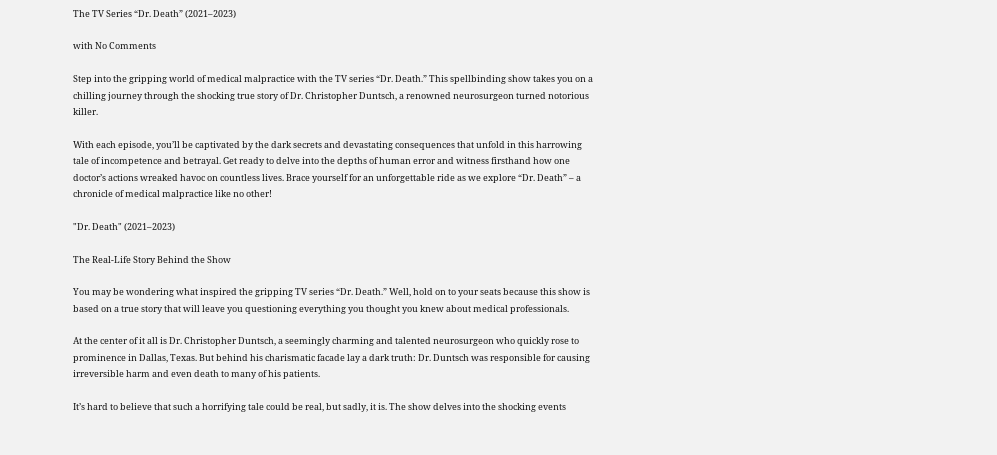The TV Series “Dr. Death” (2021–2023)

with No Comments

Step into the gripping world of medical malpractice with the TV series “Dr. Death.” This spellbinding show takes you on a chilling journey through the shocking true story of Dr. Christopher Duntsch, a renowned neurosurgeon turned notorious killer.

With each episode, you’ll be captivated by the dark secrets and devastating consequences that unfold in this harrowing tale of incompetence and betrayal. Get ready to delve into the depths of human error and witness firsthand how one doctor’s actions wreaked havoc on countless lives. Brace yourself for an unforgettable ride as we explore “Dr. Death” – a chronicle of medical malpractice like no other!

"Dr. Death" (2021–2023)

The Real-Life Story Behind the Show

You may be wondering what inspired the gripping TV series “Dr. Death.” Well, hold on to your seats because this show is based on a true story that will leave you questioning everything you thought you knew about medical professionals.

At the center of it all is Dr. Christopher Duntsch, a seemingly charming and talented neurosurgeon who quickly rose to prominence in Dallas, Texas. But behind his charismatic facade lay a dark truth: Dr. Duntsch was responsible for causing irreversible harm and even death to many of his patients.

It’s hard to believe that such a horrifying tale could be real, but sadly, it is. The show delves into the shocking events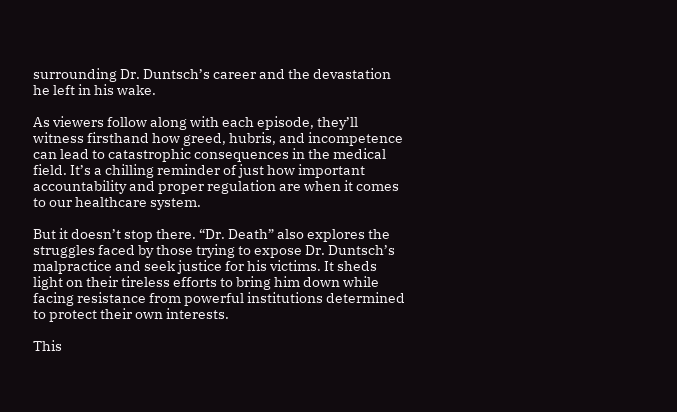surrounding Dr. Duntsch’s career and the devastation he left in his wake.

As viewers follow along with each episode, they’ll witness firsthand how greed, hubris, and incompetence can lead to catastrophic consequences in the medical field. It’s a chilling reminder of just how important accountability and proper regulation are when it comes to our healthcare system.

But it doesn’t stop there. “Dr. Death” also explores the struggles faced by those trying to expose Dr. Duntsch’s malpractice and seek justice for his victims. It sheds light on their tireless efforts to bring him down while facing resistance from powerful institutions determined to protect their own interests.

This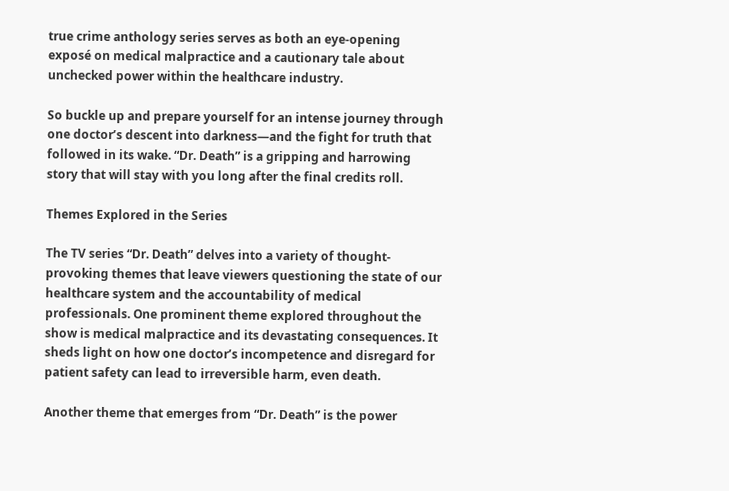true crime anthology series serves as both an eye-opening exposé on medical malpractice and a cautionary tale about unchecked power within the healthcare industry.

So buckle up and prepare yourself for an intense journey through one doctor’s descent into darkness—and the fight for truth that followed in its wake. “Dr. Death” is a gripping and harrowing story that will stay with you long after the final credits roll.

Themes Explored in the Series

The TV series “Dr. Death” delves into a variety of thought-provoking themes that leave viewers questioning the state of our healthcare system and the accountability of medical professionals. One prominent theme explored throughout the show is medical malpractice and its devastating consequences. It sheds light on how one doctor’s incompetence and disregard for patient safety can lead to irreversible harm, even death.

Another theme that emerges from “Dr. Death” is the power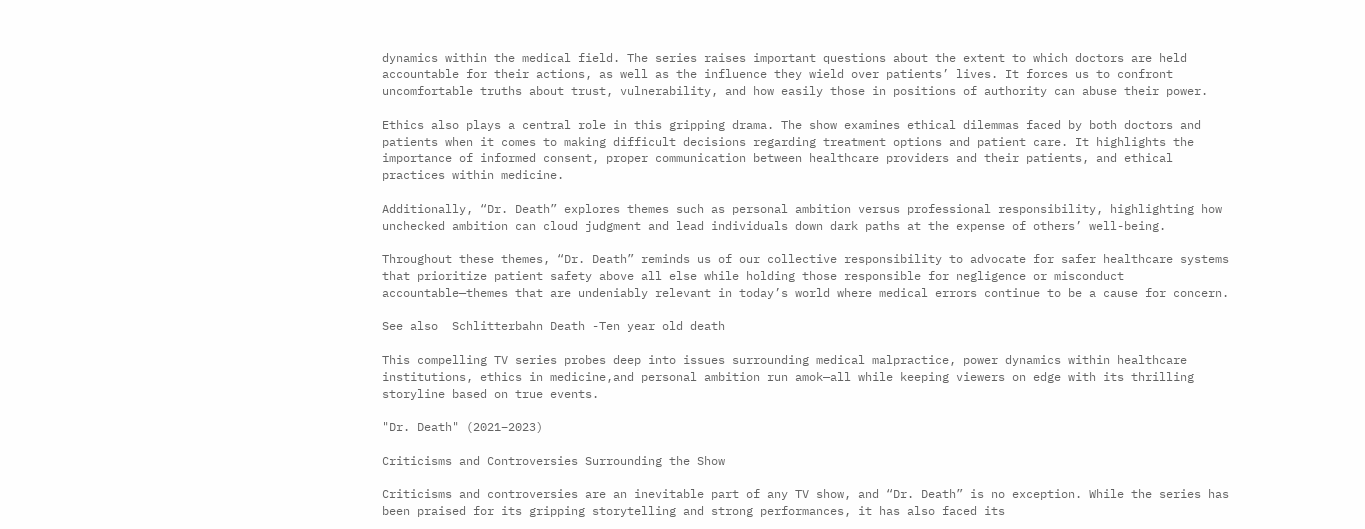dynamics within the medical field. The series raises important questions about the extent to which doctors are held accountable for their actions, as well as the influence they wield over patients’ lives. It forces us to confront uncomfortable truths about trust, vulnerability, and how easily those in positions of authority can abuse their power.

Ethics also plays a central role in this gripping drama. The show examines ethical dilemmas faced by both doctors and patients when it comes to making difficult decisions regarding treatment options and patient care. It highlights the importance of informed consent, proper communication between healthcare providers and their patients, and ethical practices within medicine.

Additionally, “Dr. Death” explores themes such as personal ambition versus professional responsibility, highlighting how unchecked ambition can cloud judgment and lead individuals down dark paths at the expense of others’ well-being.

Throughout these themes, “Dr. Death” reminds us of our collective responsibility to advocate for safer healthcare systems that prioritize patient safety above all else while holding those responsible for negligence or misconduct accountable—themes that are undeniably relevant in today’s world where medical errors continue to be a cause for concern.

See also  Schlitterbahn Death -Ten year old death

This compelling TV series probes deep into issues surrounding medical malpractice, power dynamics within healthcare institutions, ethics in medicine,and personal ambition run amok—all while keeping viewers on edge with its thrilling storyline based on true events.

"Dr. Death" (2021–2023)

Criticisms and Controversies Surrounding the Show

Criticisms and controversies are an inevitable part of any TV show, and “Dr. Death” is no exception. While the series has been praised for its gripping storytelling and strong performances, it has also faced its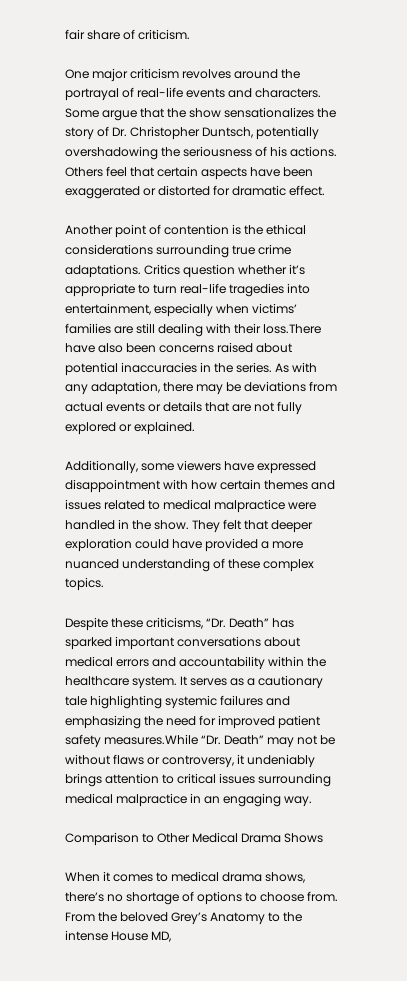fair share of criticism.

One major criticism revolves around the portrayal of real-life events and characters. Some argue that the show sensationalizes the story of Dr. Christopher Duntsch, potentially overshadowing the seriousness of his actions. Others feel that certain aspects have been exaggerated or distorted for dramatic effect.

Another point of contention is the ethical considerations surrounding true crime adaptations. Critics question whether it’s appropriate to turn real-life tragedies into entertainment, especially when victims’ families are still dealing with their loss.There have also been concerns raised about potential inaccuracies in the series. As with any adaptation, there may be deviations from actual events or details that are not fully explored or explained.

Additionally, some viewers have expressed disappointment with how certain themes and issues related to medical malpractice were handled in the show. They felt that deeper exploration could have provided a more nuanced understanding of these complex topics.

Despite these criticisms, “Dr. Death” has sparked important conversations about medical errors and accountability within the healthcare system. It serves as a cautionary tale highlighting systemic failures and emphasizing the need for improved patient safety measures.While “Dr. Death” may not be without flaws or controversy, it undeniably brings attention to critical issues surrounding medical malpractice in an engaging way.

Comparison to Other Medical Drama Shows

When it comes to medical drama shows, there’s no shortage of options to choose from. From the beloved Grey’s Anatomy to the intense House MD,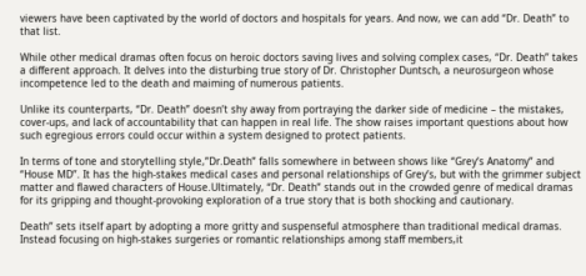viewers have been captivated by the world of doctors and hospitals for years. And now, we can add “Dr. Death” to that list.

While other medical dramas often focus on heroic doctors saving lives and solving complex cases, “Dr. Death” takes a different approach. It delves into the disturbing true story of Dr. Christopher Duntsch, a neurosurgeon whose incompetence led to the death and maiming of numerous patients.

Unlike its counterparts, “Dr. Death” doesn’t shy away from portraying the darker side of medicine – the mistakes, cover-ups, and lack of accountability that can happen in real life. The show raises important questions about how such egregious errors could occur within a system designed to protect patients.

In terms of tone and storytelling style,”Dr.Death” falls somewhere in between shows like “Grey’s Anatomy” and “House MD”. It has the high-stakes medical cases and personal relationships of Grey’s, but with the grimmer subject matter and flawed characters of House.Ultimately, “Dr. Death” stands out in the crowded genre of medical dramas for its gripping and thought-provoking exploration of a true story that is both shocking and cautionary.

Death” sets itself apart by adopting a more gritty and suspenseful atmosphere than traditional medical dramas. Instead focusing on high-stakes surgeries or romantic relationships among staff members,it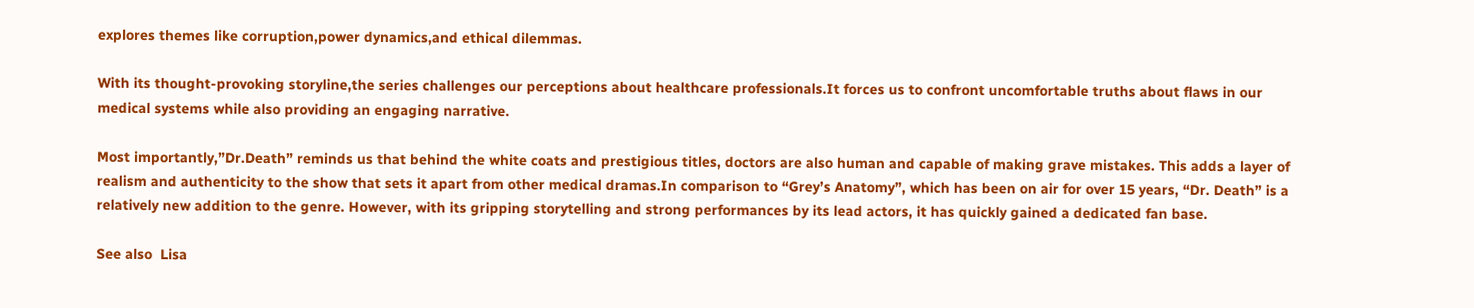explores themes like corruption,power dynamics,and ethical dilemmas.

With its thought-provoking storyline,the series challenges our perceptions about healthcare professionals.It forces us to confront uncomfortable truths about flaws in our medical systems while also providing an engaging narrative.

Most importantly,”Dr.Death” reminds us that behind the white coats and prestigious titles, doctors are also human and capable of making grave mistakes. This adds a layer of realism and authenticity to the show that sets it apart from other medical dramas.In comparison to “Grey’s Anatomy”, which has been on air for over 15 years, “Dr. Death” is a relatively new addition to the genre. However, with its gripping storytelling and strong performances by its lead actors, it has quickly gained a dedicated fan base.

See also  Lisa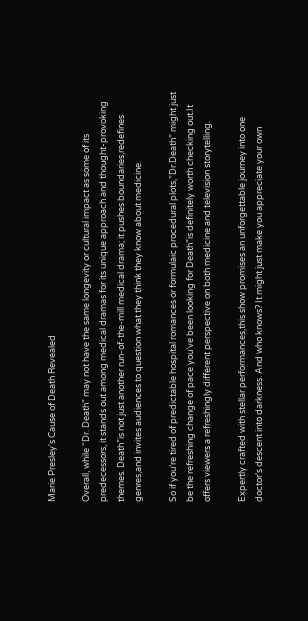Marie Presley's Cause of Death Revealed

Overall, while “Dr. Death” may not have the same longevity or cultural impact as some of its predecessors, it stands out among medical dramas for its unique approach and thought-provoking themes. Death”is not just another run-of-the-mill medical drama; it pushes boundaries,redefines genres,and invites audiences to question what they think they know about medicine.

So if you’re tired of predictable hospital romances or formulaic procedural plots,”Dr.Death” might just be the refreshing change of pace you’ve been looking for Death”is definitely worth checking out.It offers viewers a refreshingly different perspective on both medicine and television storytelling.

Expertly crafted with stellar performances,this show promises an unforgettable journey into one doctor’s descent into darkness. And who knows? It might just make you appreciate your own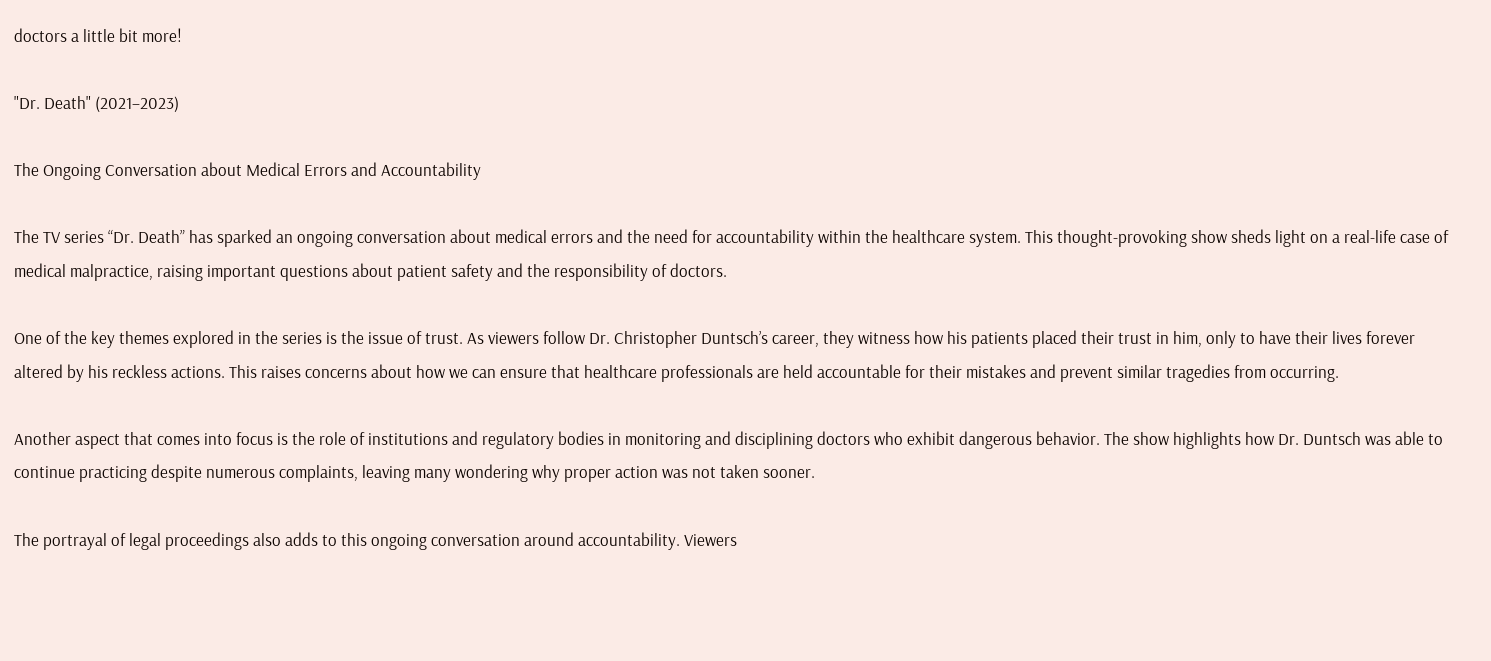doctors a little bit more!

"Dr. Death" (2021–2023)

The Ongoing Conversation about Medical Errors and Accountability

The TV series “Dr. Death” has sparked an ongoing conversation about medical errors and the need for accountability within the healthcare system. This thought-provoking show sheds light on a real-life case of medical malpractice, raising important questions about patient safety and the responsibility of doctors.

One of the key themes explored in the series is the issue of trust. As viewers follow Dr. Christopher Duntsch’s career, they witness how his patients placed their trust in him, only to have their lives forever altered by his reckless actions. This raises concerns about how we can ensure that healthcare professionals are held accountable for their mistakes and prevent similar tragedies from occurring.

Another aspect that comes into focus is the role of institutions and regulatory bodies in monitoring and disciplining doctors who exhibit dangerous behavior. The show highlights how Dr. Duntsch was able to continue practicing despite numerous complaints, leaving many wondering why proper action was not taken sooner.

The portrayal of legal proceedings also adds to this ongoing conversation around accountability. Viewers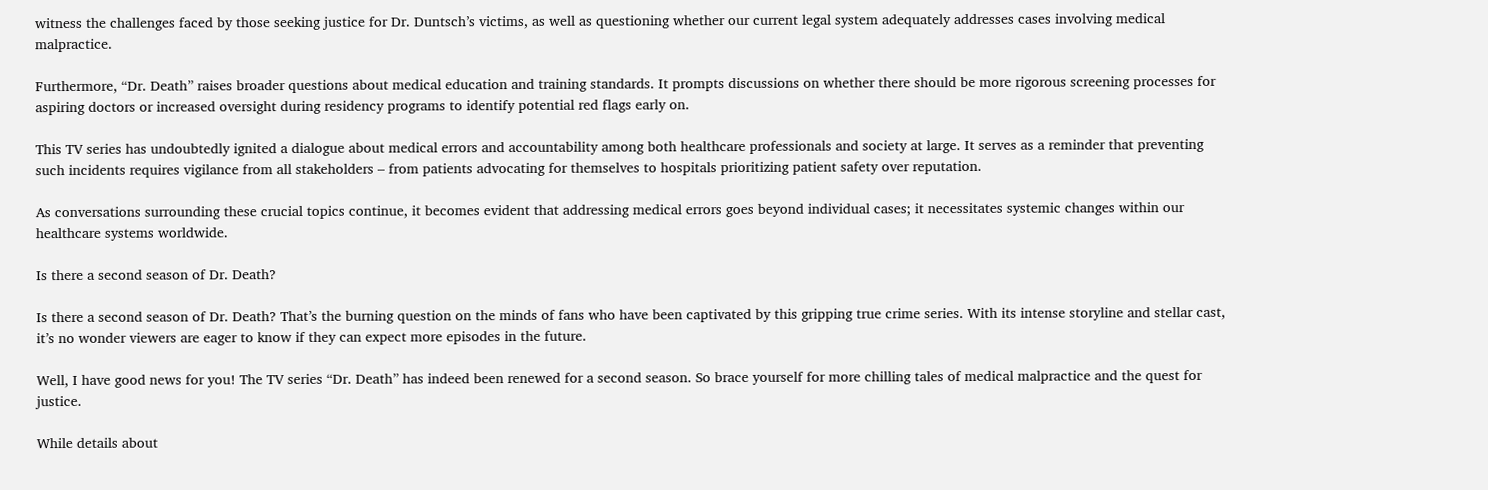witness the challenges faced by those seeking justice for Dr. Duntsch’s victims, as well as questioning whether our current legal system adequately addresses cases involving medical malpractice.

Furthermore, “Dr. Death” raises broader questions about medical education and training standards. It prompts discussions on whether there should be more rigorous screening processes for aspiring doctors or increased oversight during residency programs to identify potential red flags early on.

This TV series has undoubtedly ignited a dialogue about medical errors and accountability among both healthcare professionals and society at large. It serves as a reminder that preventing such incidents requires vigilance from all stakeholders – from patients advocating for themselves to hospitals prioritizing patient safety over reputation.

As conversations surrounding these crucial topics continue, it becomes evident that addressing medical errors goes beyond individual cases; it necessitates systemic changes within our healthcare systems worldwide.

Is there a second season of Dr. Death?

Is there a second season of Dr. Death? That’s the burning question on the minds of fans who have been captivated by this gripping true crime series. With its intense storyline and stellar cast, it’s no wonder viewers are eager to know if they can expect more episodes in the future.

Well, I have good news for you! The TV series “Dr. Death” has indeed been renewed for a second season. So brace yourself for more chilling tales of medical malpractice and the quest for justice.

While details about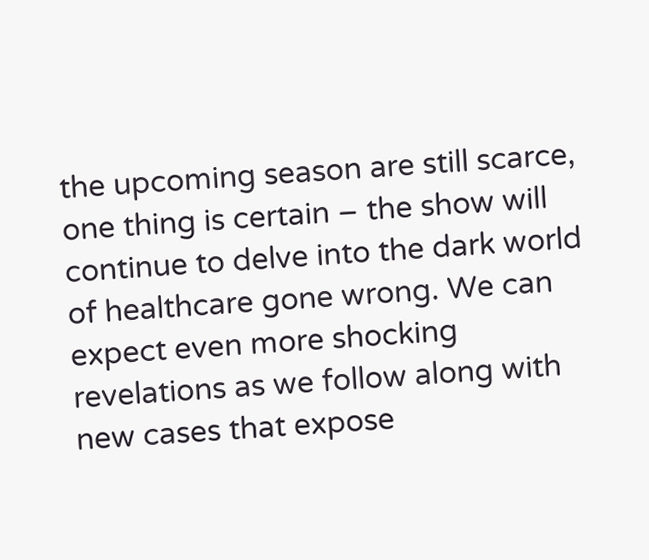the upcoming season are still scarce, one thing is certain – the show will continue to delve into the dark world of healthcare gone wrong. We can expect even more shocking revelations as we follow along with new cases that expose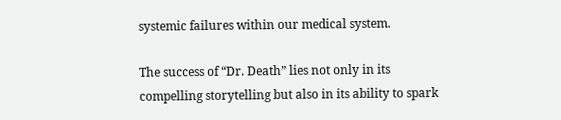systemic failures within our medical system.

The success of “Dr. Death” lies not only in its compelling storytelling but also in its ability to spark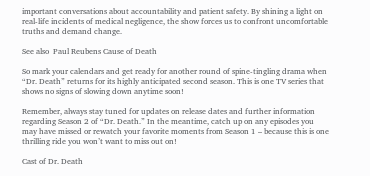important conversations about accountability and patient safety. By shining a light on real-life incidents of medical negligence, the show forces us to confront uncomfortable truths and demand change.

See also  Paul Reubens Cause of Death

So mark your calendars and get ready for another round of spine-tingling drama when “Dr. Death” returns for its highly anticipated second season. This is one TV series that shows no signs of slowing down anytime soon!

Remember, always stay tuned for updates on release dates and further information regarding Season 2 of “Dr. Death.” In the meantime, catch up on any episodes you may have missed or rewatch your favorite moments from Season 1 – because this is one thrilling ride you won’t want to miss out on!

Cast of Dr. Death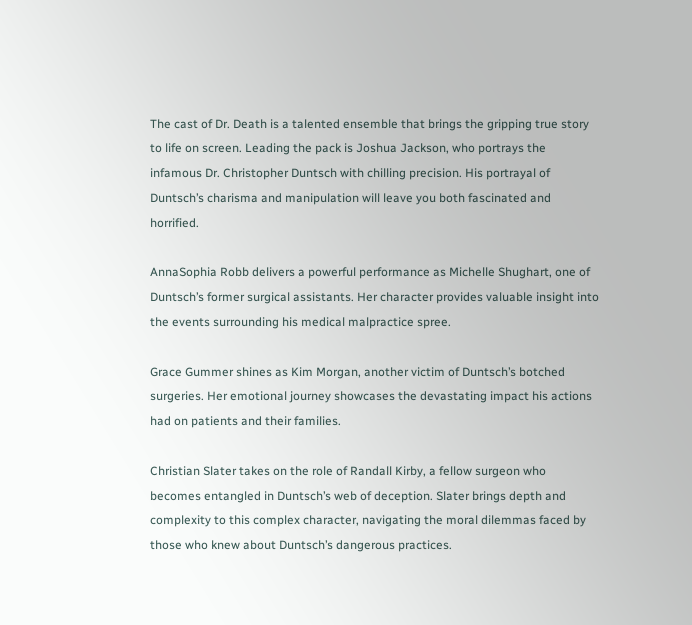The cast of Dr. Death is a talented ensemble that brings the gripping true story to life on screen. Leading the pack is Joshua Jackson, who portrays the infamous Dr. Christopher Duntsch with chilling precision. His portrayal of Duntsch’s charisma and manipulation will leave you both fascinated and horrified.

AnnaSophia Robb delivers a powerful performance as Michelle Shughart, one of Duntsch’s former surgical assistants. Her character provides valuable insight into the events surrounding his medical malpractice spree.

Grace Gummer shines as Kim Morgan, another victim of Duntsch’s botched surgeries. Her emotional journey showcases the devastating impact his actions had on patients and their families.

Christian Slater takes on the role of Randall Kirby, a fellow surgeon who becomes entangled in Duntsch’s web of deception. Slater brings depth and complexity to this complex character, navigating the moral dilemmas faced by those who knew about Duntsch’s dangerous practices.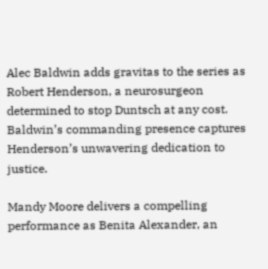Alec Baldwin adds gravitas to the series as Robert Henderson, a neurosurgeon determined to stop Duntsch at any cost. Baldwin’s commanding presence captures Henderson’s unwavering dedication to justice.

Mandy Moore delivers a compelling performance as Benita Alexander, an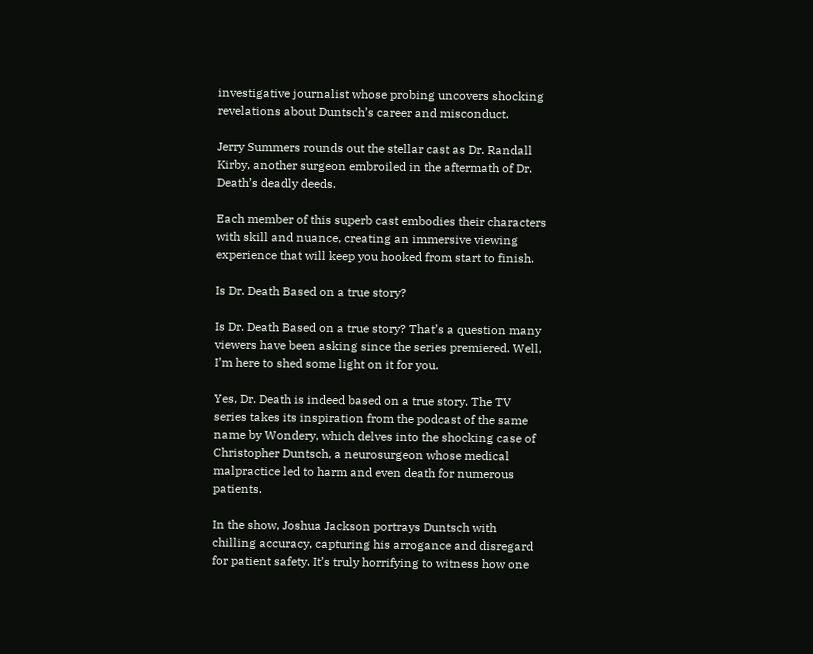investigative journalist whose probing uncovers shocking revelations about Duntsch’s career and misconduct.

Jerry Summers rounds out the stellar cast as Dr. Randall Kirby, another surgeon embroiled in the aftermath of Dr. Death’s deadly deeds.

Each member of this superb cast embodies their characters with skill and nuance, creating an immersive viewing experience that will keep you hooked from start to finish.

Is Dr. Death Based on a true story?

Is Dr. Death Based on a true story? That’s a question many viewers have been asking since the series premiered. Well, I’m here to shed some light on it for you.

Yes, Dr. Death is indeed based on a true story. The TV series takes its inspiration from the podcast of the same name by Wondery, which delves into the shocking case of Christopher Duntsch, a neurosurgeon whose medical malpractice led to harm and even death for numerous patients.

In the show, Joshua Jackson portrays Duntsch with chilling accuracy, capturing his arrogance and disregard for patient safety. It’s truly horrifying to witness how one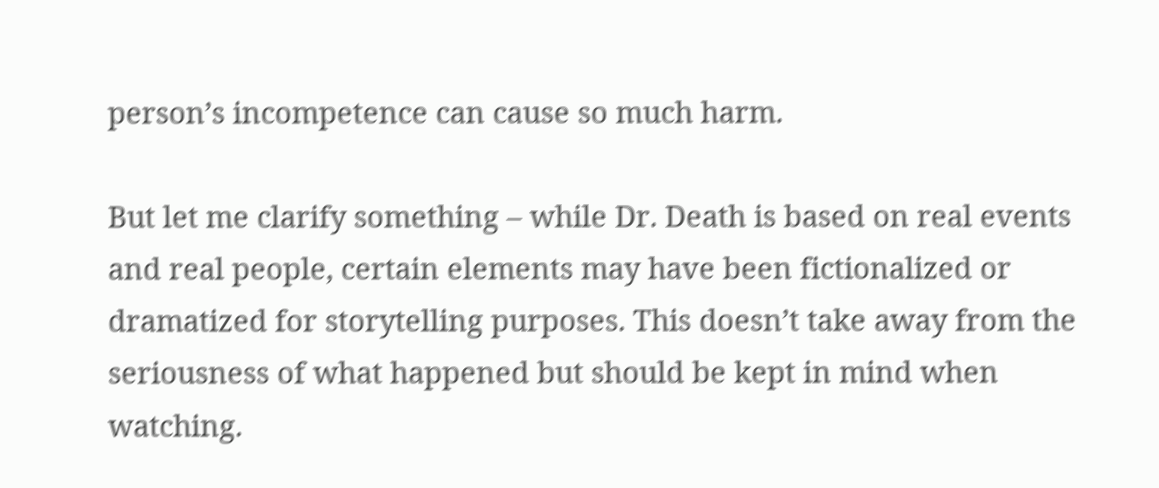person’s incompetence can cause so much harm.

But let me clarify something – while Dr. Death is based on real events and real people, certain elements may have been fictionalized or dramatized for storytelling purposes. This doesn’t take away from the seriousness of what happened but should be kept in mind when watching.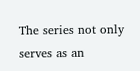The series not only serves as an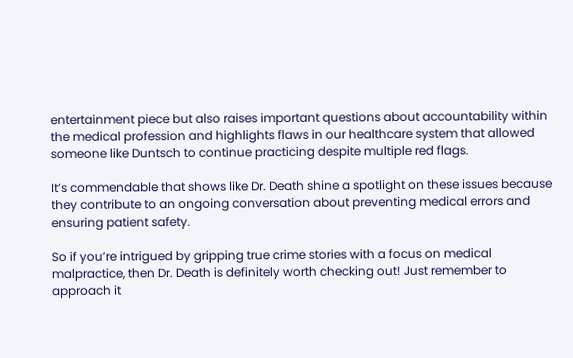entertainment piece but also raises important questions about accountability within the medical profession and highlights flaws in our healthcare system that allowed someone like Duntsch to continue practicing despite multiple red flags.

It’s commendable that shows like Dr. Death shine a spotlight on these issues because they contribute to an ongoing conversation about preventing medical errors and ensuring patient safety.

So if you’re intrigued by gripping true crime stories with a focus on medical malpractice, then Dr. Death is definitely worth checking out! Just remember to approach it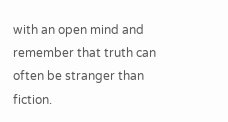with an open mind and remember that truth can often be stranger than fiction.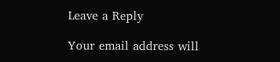Leave a Reply

Your email address will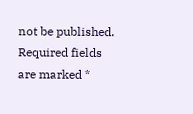not be published. Required fields are marked *